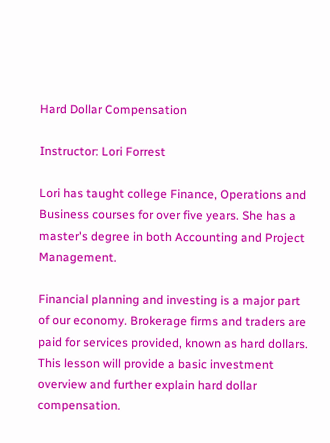Hard Dollar Compensation

Instructor: Lori Forrest

Lori has taught college Finance, Operations and Business courses for over five years. She has a master's degree in both Accounting and Project Management.

Financial planning and investing is a major part of our economy. Brokerage firms and traders are paid for services provided, known as hard dollars. This lesson will provide a basic investment overview and further explain hard dollar compensation.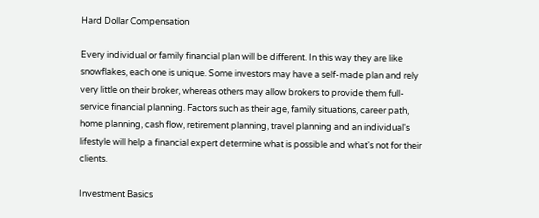Hard Dollar Compensation

Every individual or family financial plan will be different. In this way they are like snowflakes, each one is unique. Some investors may have a self-made plan and rely very little on their broker, whereas others may allow brokers to provide them full-service financial planning. Factors such as their age, family situations, career path, home planning, cash flow, retirement planning, travel planning and an individual's lifestyle will help a financial expert determine what is possible and what's not for their clients.

Investment Basics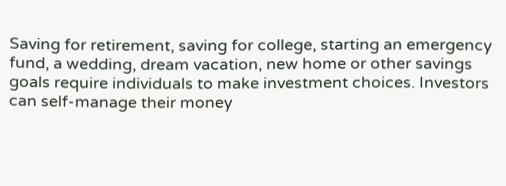Saving for retirement, saving for college, starting an emergency fund, a wedding, dream vacation, new home or other savings goals require individuals to make investment choices. Investors can self-manage their money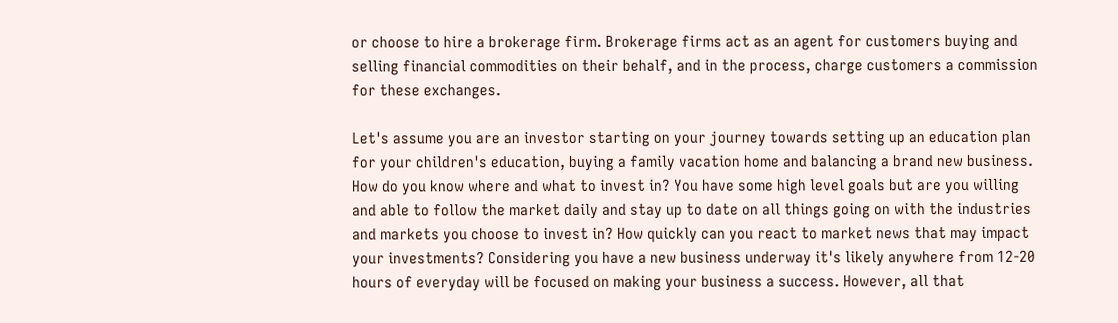or choose to hire a brokerage firm. Brokerage firms act as an agent for customers buying and selling financial commodities on their behalf, and in the process, charge customers a commission for these exchanges.

Let's assume you are an investor starting on your journey towards setting up an education plan for your children's education, buying a family vacation home and balancing a brand new business. How do you know where and what to invest in? You have some high level goals but are you willing and able to follow the market daily and stay up to date on all things going on with the industries and markets you choose to invest in? How quickly can you react to market news that may impact your investments? Considering you have a new business underway it's likely anywhere from 12-20 hours of everyday will be focused on making your business a success. However, all that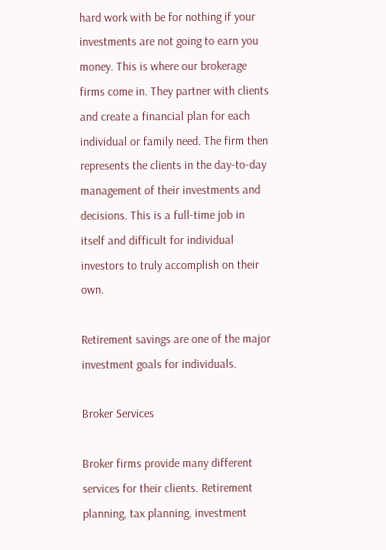hard work with be for nothing if your investments are not going to earn you money. This is where our brokerage firms come in. They partner with clients and create a financial plan for each individual or family need. The firm then represents the clients in the day-to-day management of their investments and decisions. This is a full-time job in itself and difficult for individual investors to truly accomplish on their own.

Retirement savings are one of the major investment goals for individuals.

Broker Services

Broker firms provide many different services for their clients. Retirement planning, tax planning, investment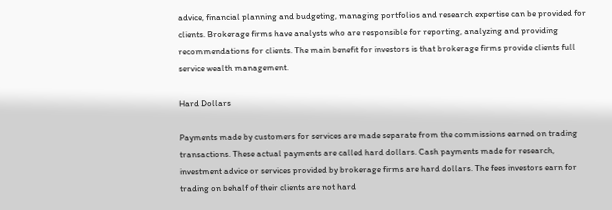advice, financial planning and budgeting, managing portfolios and research expertise can be provided for clients. Brokerage firms have analysts who are responsible for reporting, analyzing and providing recommendations for clients. The main benefit for investors is that brokerage firms provide clients full service wealth management.

Hard Dollars

Payments made by customers for services are made separate from the commissions earned on trading transactions. These actual payments are called hard dollars. Cash payments made for research, investment advice or services provided by brokerage firms are hard dollars. The fees investors earn for trading on behalf of their clients are not hard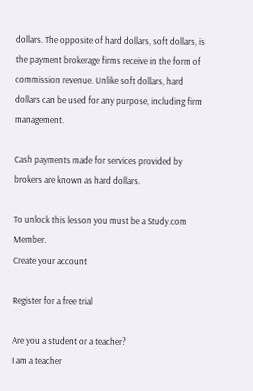dollars. The opposite of hard dollars, soft dollars, is the payment brokerage firms receive in the form of commission revenue. Unlike soft dollars, hard dollars can be used for any purpose, including firm management.

Cash payments made for services provided by brokers are known as hard dollars.

To unlock this lesson you must be a Study.com Member.
Create your account

Register for a free trial

Are you a student or a teacher?
I am a teacher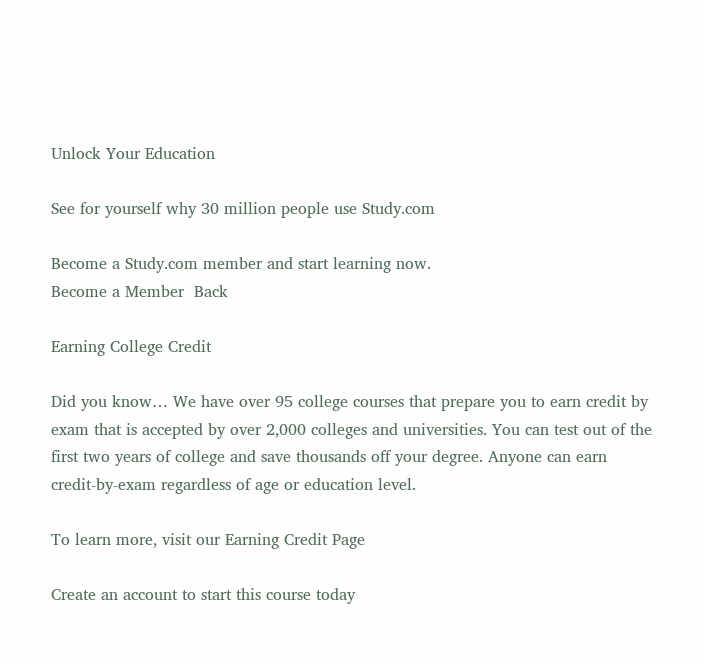Unlock Your Education

See for yourself why 30 million people use Study.com

Become a Study.com member and start learning now.
Become a Member  Back

Earning College Credit

Did you know… We have over 95 college courses that prepare you to earn credit by exam that is accepted by over 2,000 colleges and universities. You can test out of the first two years of college and save thousands off your degree. Anyone can earn credit-by-exam regardless of age or education level.

To learn more, visit our Earning Credit Page

Create an account to start this course today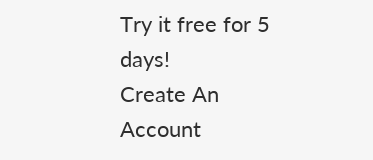Try it free for 5 days!
Create An Account